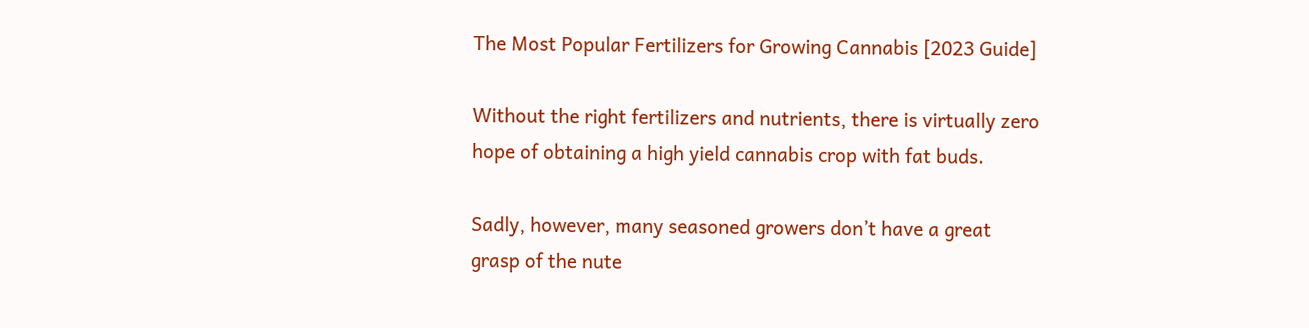The Most Popular Fertilizers for Growing Cannabis [2023 Guide]

Without the right fertilizers and nutrients, there is virtually zero hope of obtaining a high yield cannabis crop with fat buds.

Sadly, however, many seasoned growers don’t have a great grasp of the nute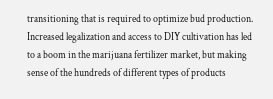transitioning that is required to optimize bud production. Increased legalization and access to DIY cultivation has led to a boom in the marijuana fertilizer market, but making sense of the hundreds of different types of products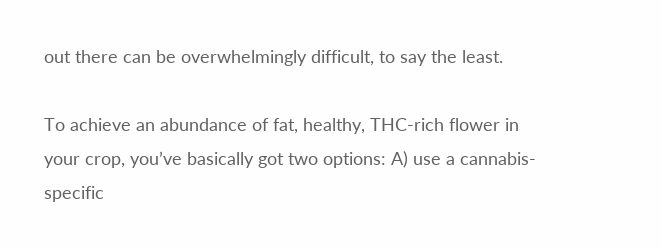out there can be overwhelmingly difficult, to say the least.

To achieve an abundance of fat, healthy, THC-rich flower in your crop, you’ve basically got two options: A) use a cannabis-specific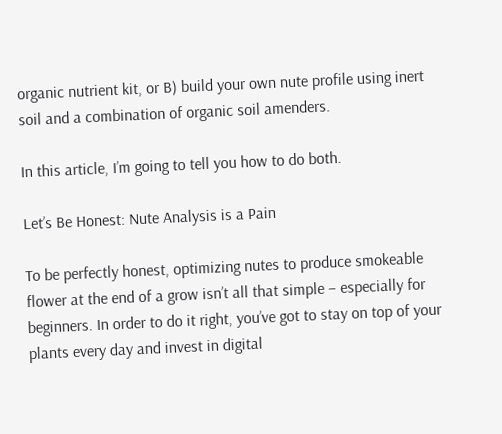organic nutrient kit, or B) build your own nute profile using inert soil and a combination of organic soil amenders.

In this article, I’m going to tell you how to do both.

Let’s Be Honest: Nute Analysis is a Pain

To be perfectly honest, optimizing nutes to produce smokeable flower at the end of a grow isn’t all that simple – especially for beginners. In order to do it right, you’ve got to stay on top of your plants every day and invest in digital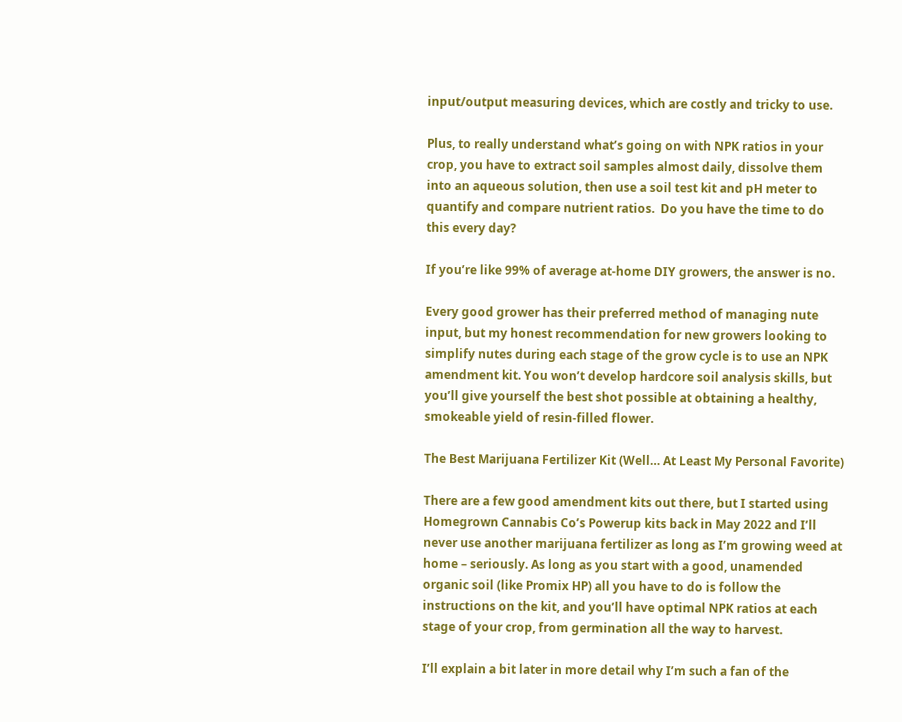input/output measuring devices, which are costly and tricky to use.

Plus, to really understand what’s going on with NPK ratios in your crop, you have to extract soil samples almost daily, dissolve them into an aqueous solution, then use a soil test kit and pH meter to quantify and compare nutrient ratios.  Do you have the time to do this every day?

If you’re like 99% of average at-home DIY growers, the answer is no.

Every good grower has their preferred method of managing nute input, but my honest recommendation for new growers looking to simplify nutes during each stage of the grow cycle is to use an NPK amendment kit. You won’t develop hardcore soil analysis skills, but you’ll give yourself the best shot possible at obtaining a healthy, smokeable yield of resin-filled flower.

The Best Marijuana Fertilizer Kit (Well… At Least My Personal Favorite)

There are a few good amendment kits out there, but I started using Homegrown Cannabis Co’s Powerup kits back in May 2022 and I’ll never use another marijuana fertilizer as long as I’m growing weed at home – seriously. As long as you start with a good, unamended organic soil (like Promix HP) all you have to do is follow the instructions on the kit, and you’ll have optimal NPK ratios at each stage of your crop, from germination all the way to harvest.

I’ll explain a bit later in more detail why I’m such a fan of the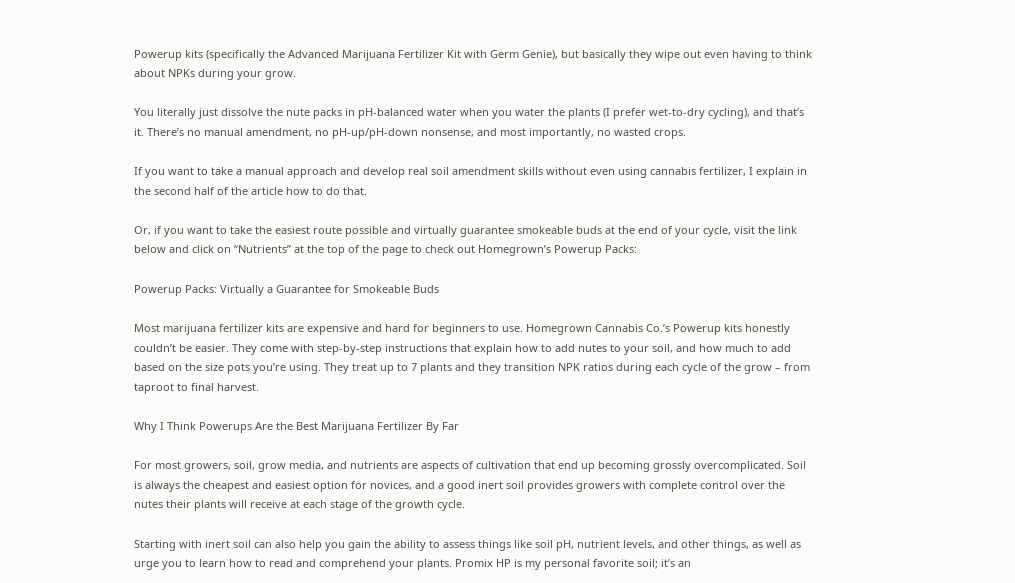Powerup kits (specifically the Advanced Marijuana Fertilizer Kit with Germ Genie), but basically they wipe out even having to think about NPKs during your grow.

You literally just dissolve the nute packs in pH-balanced water when you water the plants (I prefer wet-to-dry cycling), and that’s it. There’s no manual amendment, no pH-up/pH-down nonsense, and most importantly, no wasted crops.

If you want to take a manual approach and develop real soil amendment skills without even using cannabis fertilizer, I explain in the second half of the article how to do that.

Or, if you want to take the easiest route possible and virtually guarantee smokeable buds at the end of your cycle, visit the link below and click on “Nutrients” at the top of the page to check out Homegrown’s Powerup Packs:

Powerup Packs: Virtually a Guarantee for Smokeable Buds

Most marijuana fertilizer kits are expensive and hard for beginners to use. Homegrown Cannabis Co.’s Powerup kits honestly couldn’t be easier. They come with step-by-step instructions that explain how to add nutes to your soil, and how much to add based on the size pots you’re using. They treat up to 7 plants and they transition NPK ratios during each cycle of the grow – from taproot to final harvest.

Why I Think Powerups Are the Best Marijuana Fertilizer By Far

For most growers, soil, grow media, and nutrients are aspects of cultivation that end up becoming grossly overcomplicated. Soil is always the cheapest and easiest option for novices, and a good inert soil provides growers with complete control over the nutes their plants will receive at each stage of the growth cycle.

Starting with inert soil can also help you gain the ability to assess things like soil pH, nutrient levels, and other things, as well as urge you to learn how to read and comprehend your plants. Promix HP is my personal favorite soil; it’s an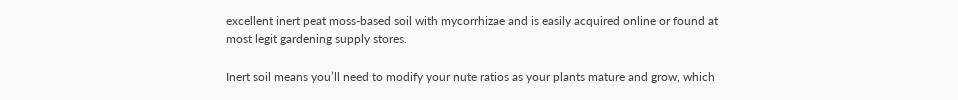excellent inert peat moss-based soil with mycorrhizae and is easily acquired online or found at most legit gardening supply stores.

Inert soil means you’ll need to modify your nute ratios as your plants mature and grow, which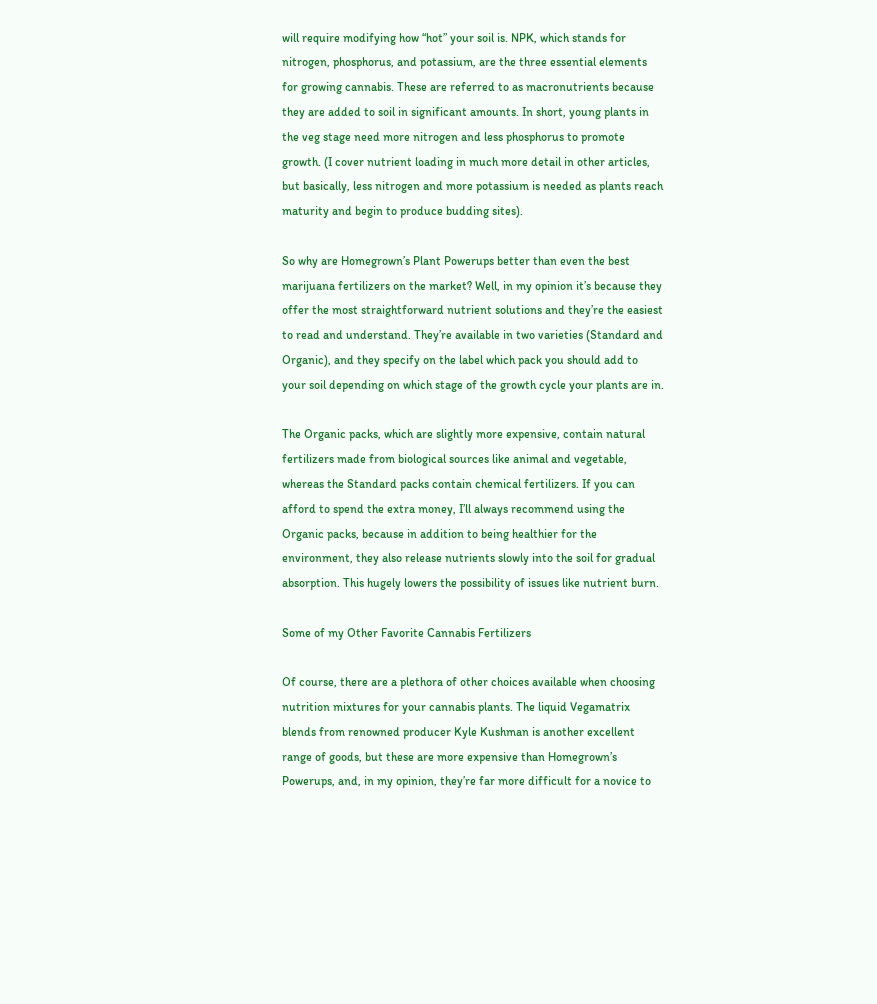will require modifying how “hot” your soil is. NPK, which stands for nitrogen, phosphorus, and potassium, are the three essential elements for growing cannabis. These are referred to as macronutrients because they are added to soil in significant amounts. In short, young plants in the veg stage need more nitrogen and less phosphorus to promote growth. (I cover nutrient loading in much more detail in other articles, but basically, less nitrogen and more potassium is needed as plants reach maturity and begin to produce budding sites).

So why are Homegrown’s Plant Powerups better than even the best marijuana fertilizers on the market? Well, in my opinion it’s because they offer the most straightforward nutrient solutions and they’re the easiest to read and understand. They’re available in two varieties (Standard and Organic), and they specify on the label which pack you should add to your soil depending on which stage of the growth cycle your plants are in.

The Organic packs, which are slightly more expensive, contain natural fertilizers made from biological sources like animal and vegetable, whereas the Standard packs contain chemical fertilizers. If you can afford to spend the extra money, I’ll always recommend using the Organic packs, because in addition to being healthier for the environment, they also release nutrients slowly into the soil for gradual absorption. This hugely lowers the possibility of issues like nutrient burn.

Some of my Other Favorite Cannabis Fertilizers

Of course, there are a plethora of other choices available when choosing nutrition mixtures for your cannabis plants. The liquid Vegamatrix blends from renowned producer Kyle Kushman is another excellent range of goods, but these are more expensive than Homegrown’s Powerups, and, in my opinion, they’re far more difficult for a novice to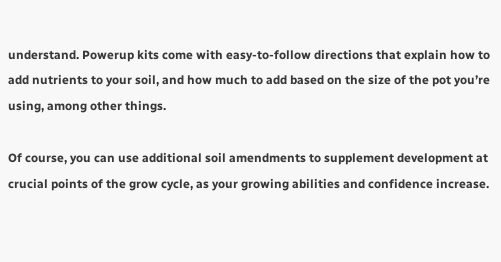understand. Powerup kits come with easy-to-follow directions that explain how to add nutrients to your soil, and how much to add based on the size of the pot you’re using, among other things.

Of course, you can use additional soil amendments to supplement development at crucial points of the grow cycle, as your growing abilities and confidence increase.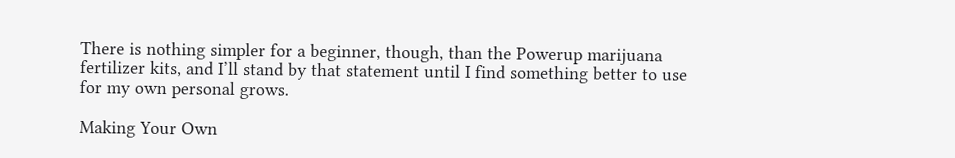There is nothing simpler for a beginner, though, than the Powerup marijuana fertilizer kits, and I’ll stand by that statement until I find something better to use for my own personal grows.

Making Your Own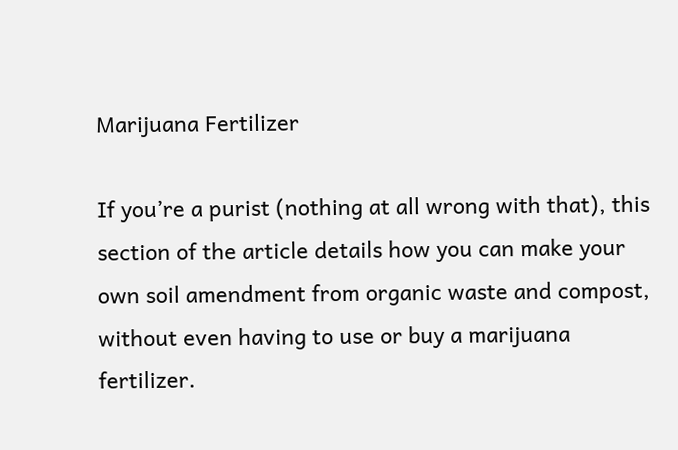Marijuana Fertilizer

If you’re a purist (nothing at all wrong with that), this section of the article details how you can make your own soil amendment from organic waste and compost, without even having to use or buy a marijuana fertilizer.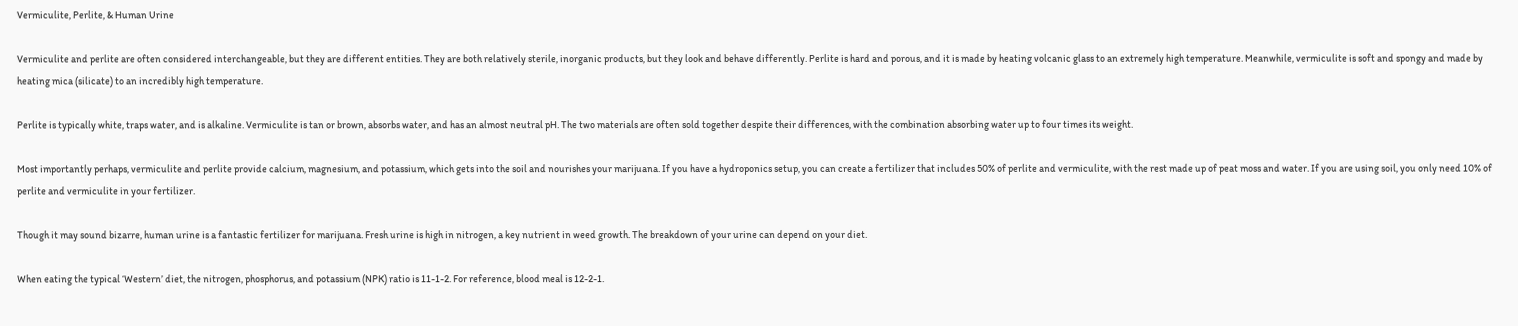Vermiculite, Perlite, & Human Urine

Vermiculite and perlite are often considered interchangeable, but they are different entities. They are both relatively sterile, inorganic products, but they look and behave differently. Perlite is hard and porous, and it is made by heating volcanic glass to an extremely high temperature. Meanwhile, vermiculite is soft and spongy and made by heating mica (silicate) to an incredibly high temperature.

Perlite is typically white, traps water, and is alkaline. Vermiculite is tan or brown, absorbs water, and has an almost neutral pH. The two materials are often sold together despite their differences, with the combination absorbing water up to four times its weight.

Most importantly perhaps, vermiculite and perlite provide calcium, magnesium, and potassium, which gets into the soil and nourishes your marijuana. If you have a hydroponics setup, you can create a fertilizer that includes 50% of perlite and vermiculite, with the rest made up of peat moss and water. If you are using soil, you only need 10% of perlite and vermiculite in your fertilizer.

Though it may sound bizarre, human urine is a fantastic fertilizer for marijuana. Fresh urine is high in nitrogen, a key nutrient in weed growth. The breakdown of your urine can depend on your diet.

When eating the typical ‘Western’ diet, the nitrogen, phosphorus, and potassium (NPK) ratio is 11-1-2. For reference, blood meal is 12-2-1.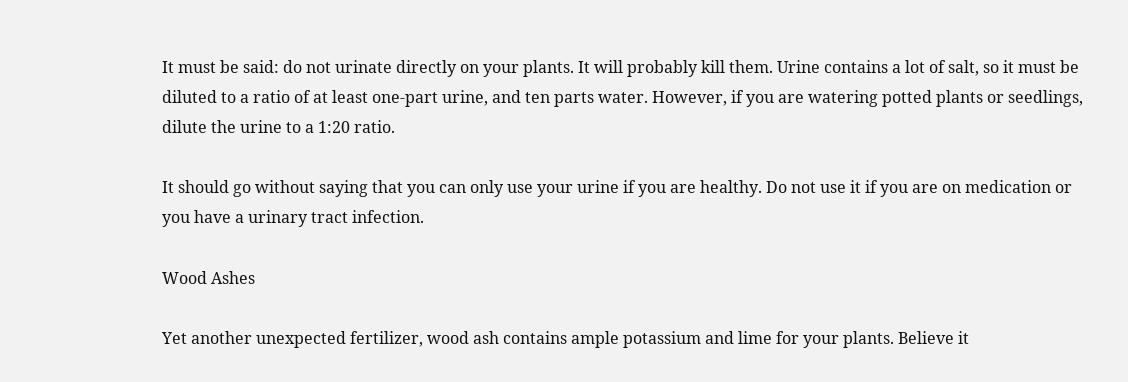It must be said: do not urinate directly on your plants. It will probably kill them. Urine contains a lot of salt, so it must be diluted to a ratio of at least one-part urine, and ten parts water. However, if you are watering potted plants or seedlings, dilute the urine to a 1:20 ratio.

It should go without saying that you can only use your urine if you are healthy. Do not use it if you are on medication or you have a urinary tract infection.

Wood Ashes

Yet another unexpected fertilizer, wood ash contains ample potassium and lime for your plants. Believe it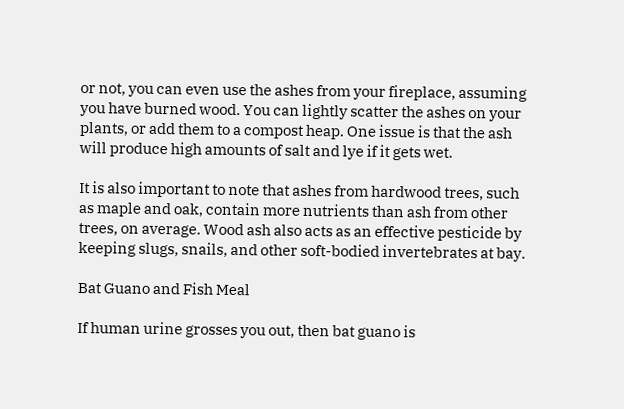or not, you can even use the ashes from your fireplace, assuming you have burned wood. You can lightly scatter the ashes on your plants, or add them to a compost heap. One issue is that the ash will produce high amounts of salt and lye if it gets wet.

It is also important to note that ashes from hardwood trees, such as maple and oak, contain more nutrients than ash from other trees, on average. Wood ash also acts as an effective pesticide by keeping slugs, snails, and other soft-bodied invertebrates at bay.

Bat Guano and Fish Meal

If human urine grosses you out, then bat guano is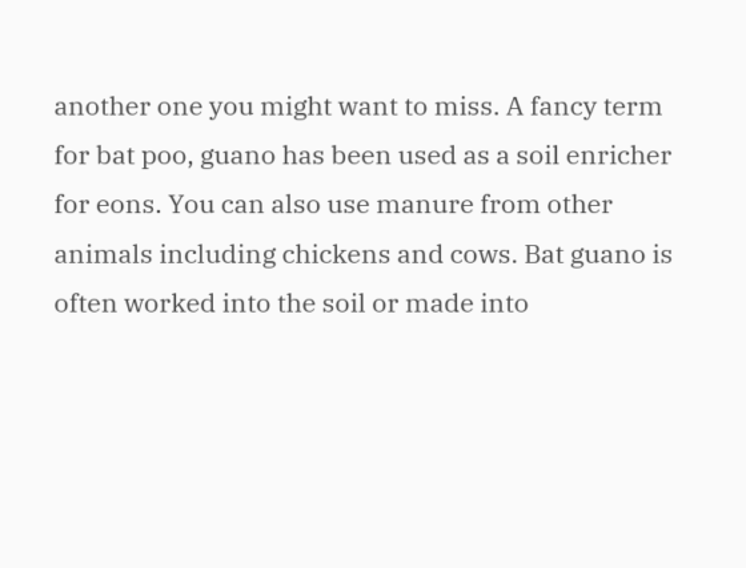another one you might want to miss. A fancy term for bat poo, guano has been used as a soil enricher for eons. You can also use manure from other animals including chickens and cows. Bat guano is often worked into the soil or made into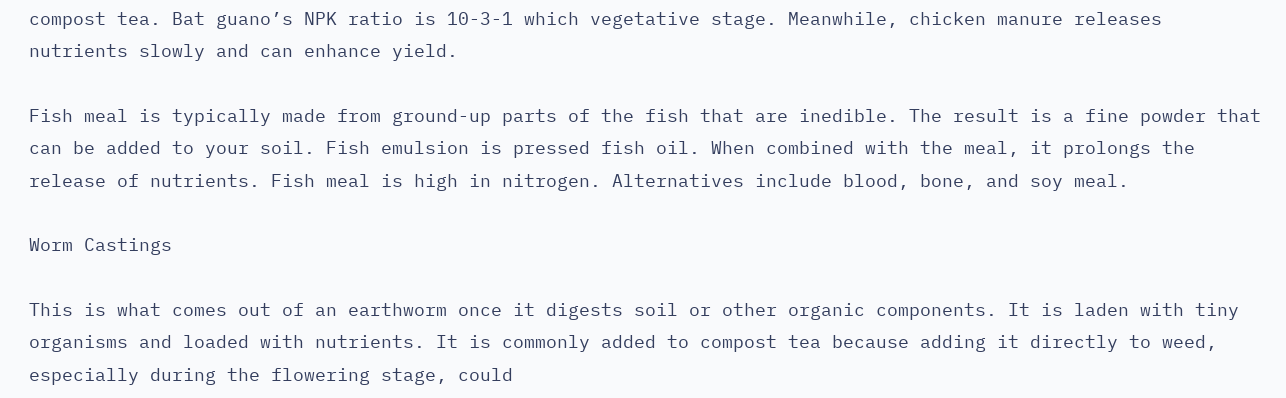compost tea. Bat guano’s NPK ratio is 10-3-1 which vegetative stage. Meanwhile, chicken manure releases nutrients slowly and can enhance yield.

Fish meal is typically made from ground-up parts of the fish that are inedible. The result is a fine powder that can be added to your soil. Fish emulsion is pressed fish oil. When combined with the meal, it prolongs the release of nutrients. Fish meal is high in nitrogen. Alternatives include blood, bone, and soy meal.

Worm Castings

This is what comes out of an earthworm once it digests soil or other organic components. It is laden with tiny organisms and loaded with nutrients. It is commonly added to compost tea because adding it directly to weed, especially during the flowering stage, could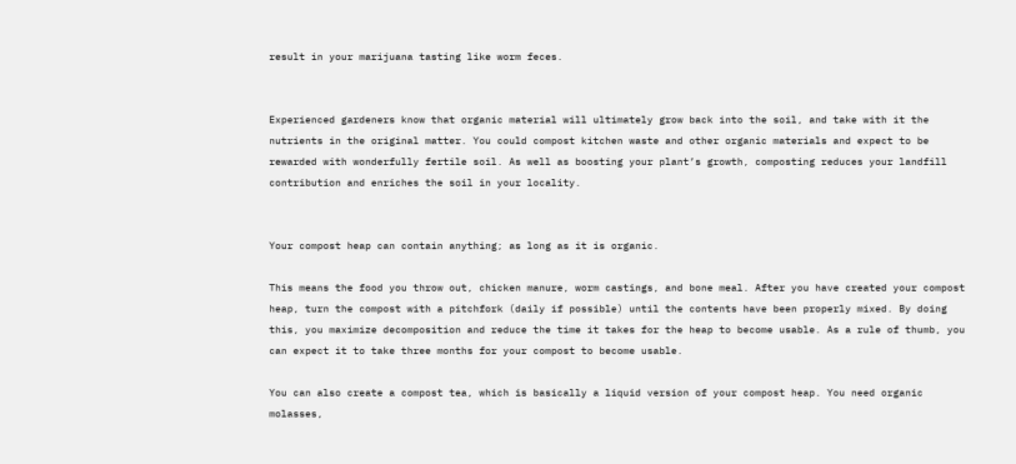result in your marijuana tasting like worm feces.


Experienced gardeners know that organic material will ultimately grow back into the soil, and take with it the nutrients in the original matter. You could compost kitchen waste and other organic materials and expect to be rewarded with wonderfully fertile soil. As well as boosting your plant’s growth, composting reduces your landfill contribution and enriches the soil in your locality.


Your compost heap can contain anything; as long as it is organic.

This means the food you throw out, chicken manure, worm castings, and bone meal. After you have created your compost heap, turn the compost with a pitchfork (daily if possible) until the contents have been properly mixed. By doing this, you maximize decomposition and reduce the time it takes for the heap to become usable. As a rule of thumb, you can expect it to take three months for your compost to become usable.

You can also create a compost tea, which is basically a liquid version of your compost heap. You need organic molasses,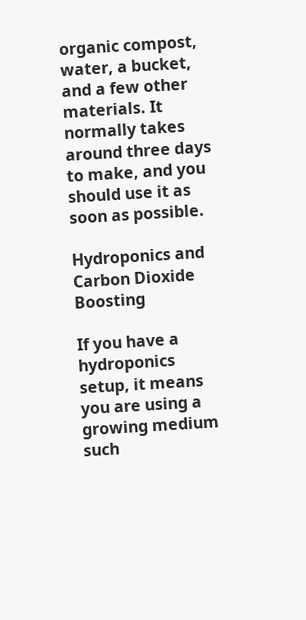organic compost, water, a bucket, and a few other materials. It normally takes around three days to make, and you should use it as soon as possible.

Hydroponics and Carbon Dioxide Boosting

If you have a hydroponics setup, it means you are using a growing medium such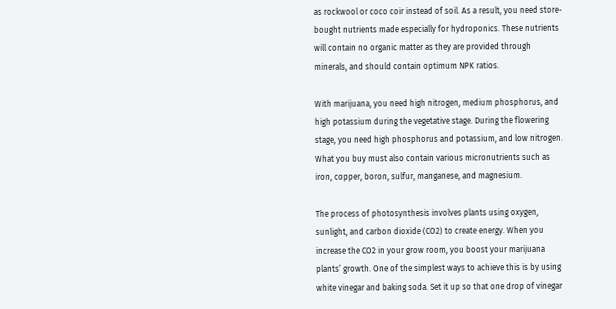as rockwool or coco coir instead of soil. As a result, you need store-bought nutrients made especially for hydroponics. These nutrients will contain no organic matter as they are provided through minerals, and should contain optimum NPK ratios.

With marijuana, you need high nitrogen, medium phosphorus, and high potassium during the vegetative stage. During the flowering stage, you need high phosphorus and potassium, and low nitrogen. What you buy must also contain various micronutrients such as iron, copper, boron, sulfur, manganese, and magnesium.

The process of photosynthesis involves plants using oxygen, sunlight, and carbon dioxide (CO2) to create energy. When you increase the CO2 in your grow room, you boost your marijuana plants’ growth. One of the simplest ways to achieve this is by using white vinegar and baking soda. Set it up so that one drop of vinegar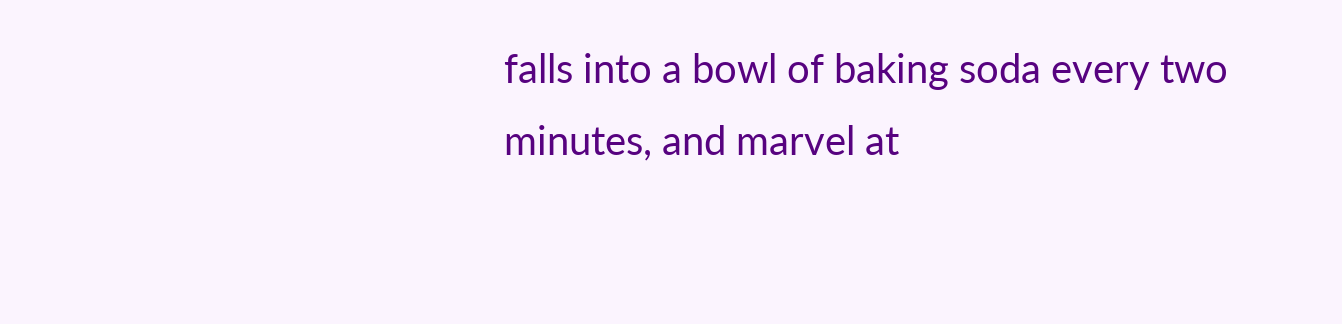falls into a bowl of baking soda every two minutes, and marvel at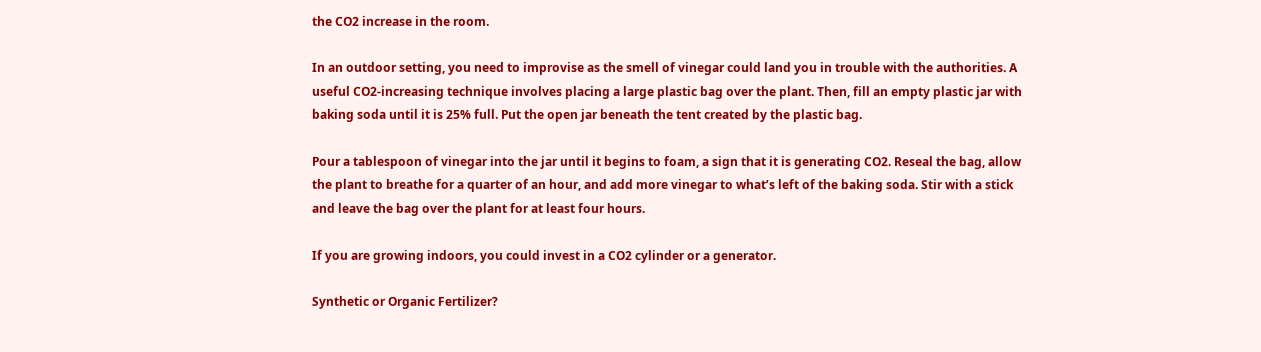the CO2 increase in the room.

In an outdoor setting, you need to improvise as the smell of vinegar could land you in trouble with the authorities. A useful CO2-increasing technique involves placing a large plastic bag over the plant. Then, fill an empty plastic jar with baking soda until it is 25% full. Put the open jar beneath the tent created by the plastic bag.

Pour a tablespoon of vinegar into the jar until it begins to foam, a sign that it is generating CO2. Reseal the bag, allow the plant to breathe for a quarter of an hour, and add more vinegar to what’s left of the baking soda. Stir with a stick and leave the bag over the plant for at least four hours.

If you are growing indoors, you could invest in a CO2 cylinder or a generator.

Synthetic or Organic Fertilizer?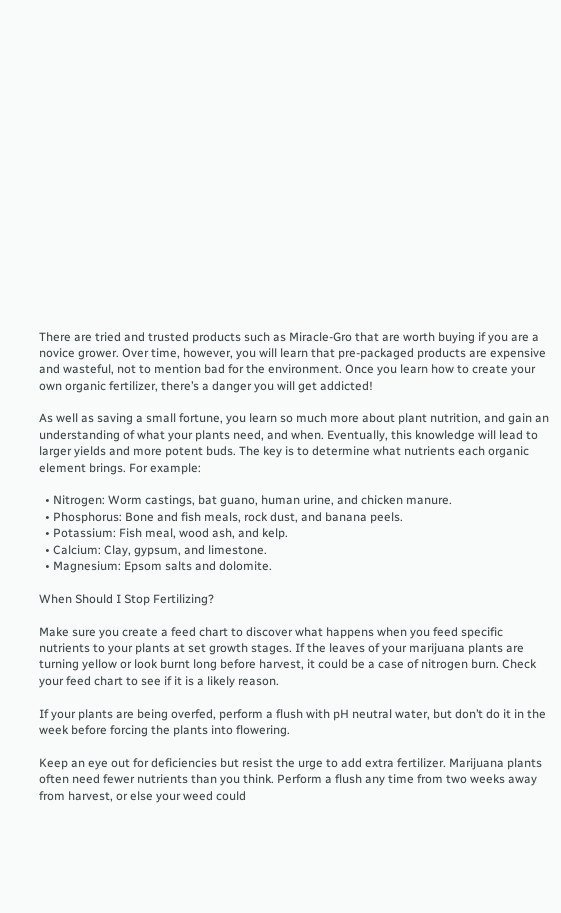There are tried and trusted products such as Miracle-Gro that are worth buying if you are a novice grower. Over time, however, you will learn that pre-packaged products are expensive and wasteful, not to mention bad for the environment. Once you learn how to create your own organic fertilizer, there’s a danger you will get addicted!

As well as saving a small fortune, you learn so much more about plant nutrition, and gain an understanding of what your plants need, and when. Eventually, this knowledge will lead to larger yields and more potent buds. The key is to determine what nutrients each organic element brings. For example:

  • Nitrogen: Worm castings, bat guano, human urine, and chicken manure.
  • Phosphorus: Bone and fish meals, rock dust, and banana peels.
  • Potassium: Fish meal, wood ash, and kelp.
  • Calcium: Clay, gypsum, and limestone.
  • Magnesium: Epsom salts and dolomite.

When Should I Stop Fertilizing?

Make sure you create a feed chart to discover what happens when you feed specific nutrients to your plants at set growth stages. If the leaves of your marijuana plants are turning yellow or look burnt long before harvest, it could be a case of nitrogen burn. Check your feed chart to see if it is a likely reason.

If your plants are being overfed, perform a flush with pH neutral water, but don’t do it in the week before forcing the plants into flowering.

Keep an eye out for deficiencies but resist the urge to add extra fertilizer. Marijuana plants often need fewer nutrients than you think. Perform a flush any time from two weeks away from harvest, or else your weed could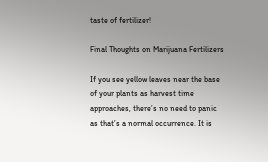taste of fertilizer!

Final Thoughts on Marijuana Fertilizers

If you see yellow leaves near the base of your plants as harvest time approaches, there’s no need to panic as that’s a normal occurrence. It is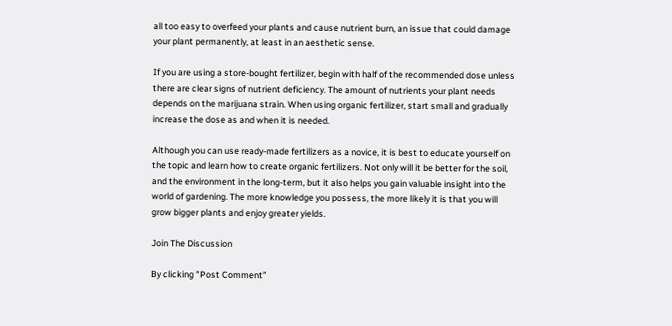all too easy to overfeed your plants and cause nutrient burn, an issue that could damage your plant permanently, at least in an aesthetic sense.

If you are using a store-bought fertilizer, begin with half of the recommended dose unless there are clear signs of nutrient deficiency. The amount of nutrients your plant needs depends on the marijuana strain. When using organic fertilizer, start small and gradually increase the dose as and when it is needed.

Although you can use ready-made fertilizers as a novice, it is best to educate yourself on the topic and learn how to create organic fertilizers. Not only will it be better for the soil, and the environment in the long-term, but it also helps you gain valuable insight into the world of gardening. The more knowledge you possess, the more likely it is that you will grow bigger plants and enjoy greater yields.

Join The Discussion

By clicking "Post Comment”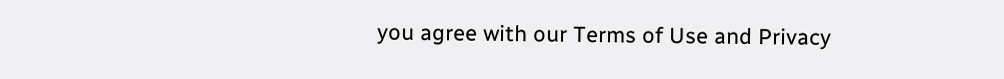you agree with our Terms of Use and Privacy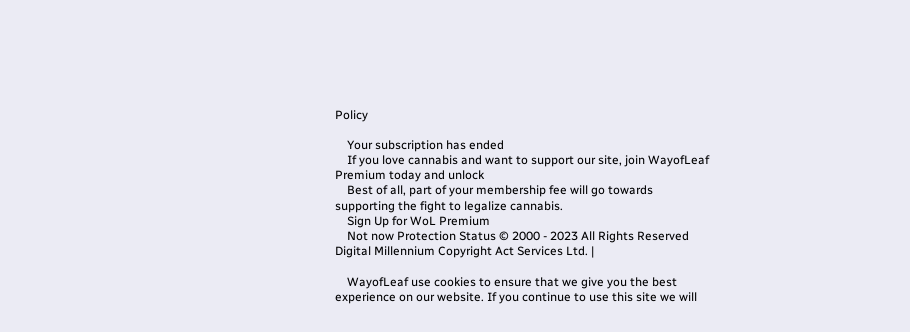Policy

    Your subscription has ended
    If you love cannabis and want to support our site, join WayofLeaf Premium today and unlock
    Best of all, part of your membership fee will go towards supporting the fight to legalize cannabis.
    Sign Up for WoL Premium
    Not now Protection Status © 2000 - 2023 All Rights Reserved Digital Millennium Copyright Act Services Ltd. |

    WayofLeaf use cookies to ensure that we give you the best experience on our website. If you continue to use this site we will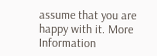assume that you are happy with it. More Information